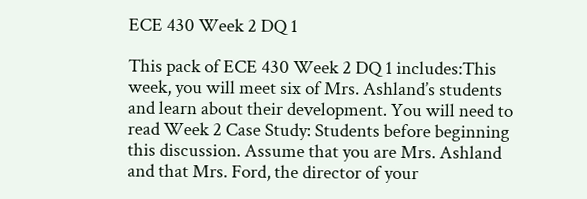ECE 430 Week 2 DQ 1

This pack of ECE 430 Week 2 DQ 1 includes:This week, you will meet six of Mrs. Ashland’s students and learn about their development. You will need to read Week 2 Case Study: Students before beginning this discussion. Assume that you are Mrs. Ashland and that Mrs. Ford, the director of your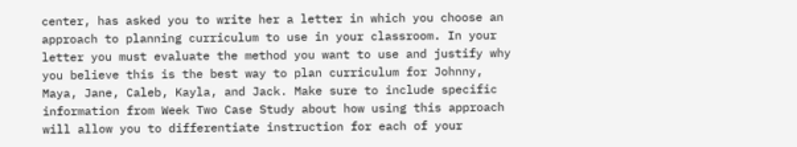center, has asked you to write her a letter in which you choose an approach to planning curriculum to use in your classroom. In your letter you must evaluate the method you want to use and justify why you believe this is the best way to plan curriculum for Johnny, Maya, Jane, Caleb, Kayla, and Jack. Make sure to include specific information from Week Two Case Study about how using this approach will allow you to differentiate instruction for each of your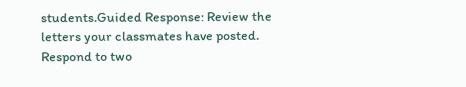students.Guided Response: Review the letters your classmates have posted. Respond to two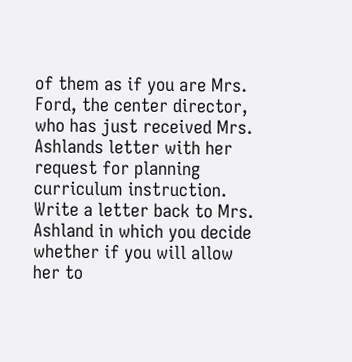of them as if you are Mrs. Ford, the center director, who has just received Mrs. Ashlands letter with her request for planning curriculum instruction. Write a letter back to Mrs. Ashland in which you decide whether if you will allow her to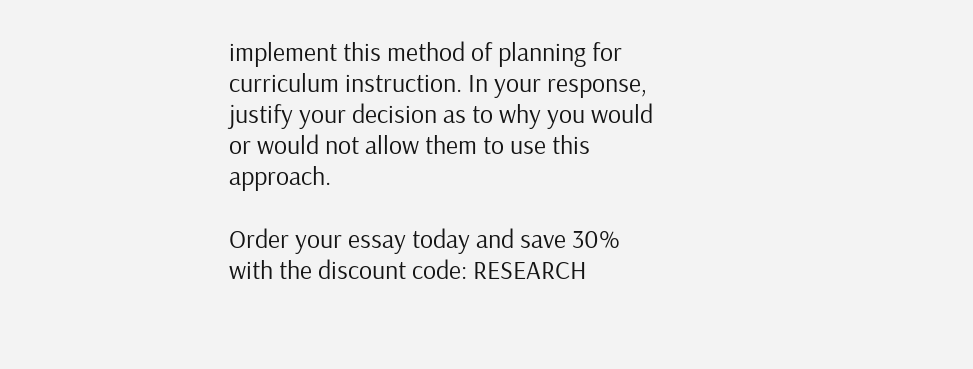implement this method of planning for curriculum instruction. In your response, justify your decision as to why you would or would not allow them to use this approach.

Order your essay today and save 30% with the discount code: RESEARCH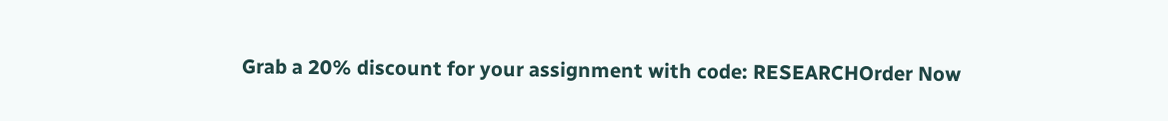Grab a 20% discount for your assignment with code: RESEARCHOrder Now